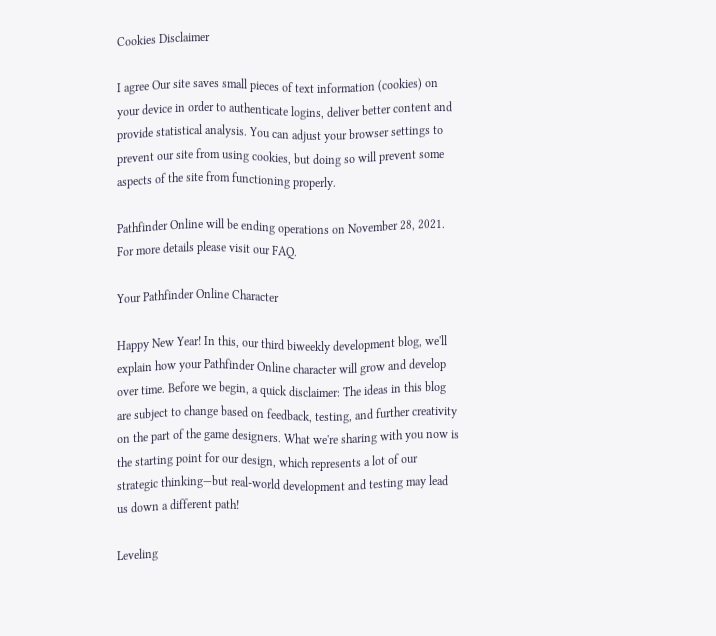Cookies Disclaimer

I agree Our site saves small pieces of text information (cookies) on your device in order to authenticate logins, deliver better content and provide statistical analysis. You can adjust your browser settings to prevent our site from using cookies, but doing so will prevent some aspects of the site from functioning properly.

Pathfinder Online will be ending operations on November 28, 2021. For more details please visit our FAQ.

Your Pathfinder Online Character

Happy New Year! In this, our third biweekly development blog, we'll explain how your Pathfinder Online character will grow and develop over time. Before we begin, a quick disclaimer: The ideas in this blog are subject to change based on feedback, testing, and further creativity on the part of the game designers. What we're sharing with you now is the starting point for our design, which represents a lot of our strategic thinking—but real-world development and testing may lead us down a different path!

Leveling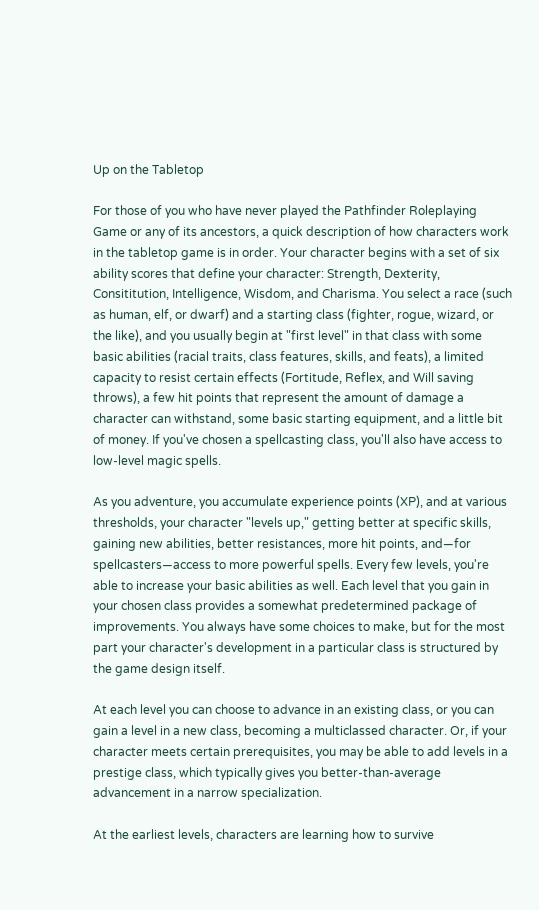Up on the Tabletop

For those of you who have never played the Pathfinder Roleplaying Game or any of its ancestors, a quick description of how characters work in the tabletop game is in order. Your character begins with a set of six ability scores that define your character: Strength, Dexterity, Consititution, Intelligence, Wisdom, and Charisma. You select a race (such as human, elf, or dwarf) and a starting class (fighter, rogue, wizard, or the like), and you usually begin at "first level" in that class with some basic abilities (racial traits, class features, skills, and feats), a limited capacity to resist certain effects (Fortitude, Reflex, and Will saving throws), a few hit points that represent the amount of damage a character can withstand, some basic starting equipment, and a little bit of money. If you've chosen a spellcasting class, you'll also have access to low-level magic spells.

As you adventure, you accumulate experience points (XP), and at various thresholds, your character "levels up," getting better at specific skills, gaining new abilities, better resistances, more hit points, and—for spellcasters—access to more powerful spells. Every few levels, you're able to increase your basic abilities as well. Each level that you gain in your chosen class provides a somewhat predetermined package of improvements. You always have some choices to make, but for the most part your character's development in a particular class is structured by the game design itself.

At each level you can choose to advance in an existing class, or you can gain a level in a new class, becoming a multiclassed character. Or, if your character meets certain prerequisites, you may be able to add levels in a prestige class, which typically gives you better-than-average advancement in a narrow specialization.

At the earliest levels, characters are learning how to survive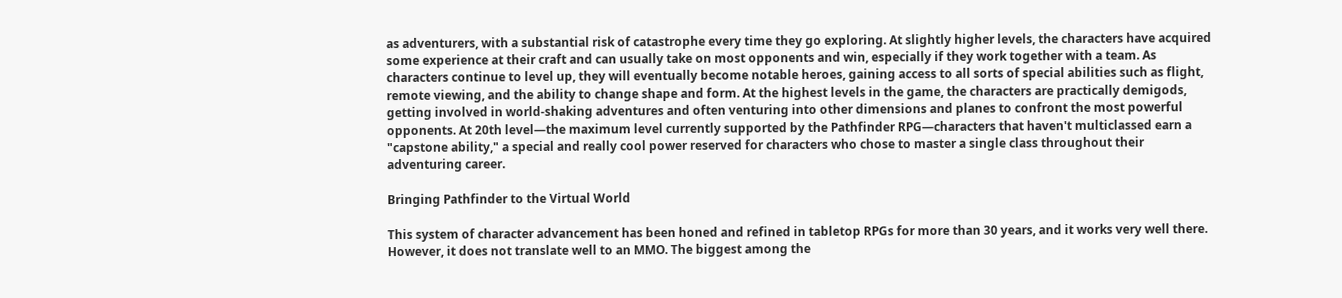as adventurers, with a substantial risk of catastrophe every time they go exploring. At slightly higher levels, the characters have acquired some experience at their craft and can usually take on most opponents and win, especially if they work together with a team. As characters continue to level up, they will eventually become notable heroes, gaining access to all sorts of special abilities such as flight, remote viewing, and the ability to change shape and form. At the highest levels in the game, the characters are practically demigods, getting involved in world-shaking adventures and often venturing into other dimensions and planes to confront the most powerful opponents. At 20th level—the maximum level currently supported by the Pathfinder RPG—characters that haven't multiclassed earn a "capstone ability," a special and really cool power reserved for characters who chose to master a single class throughout their adventuring career.

Bringing Pathfinder to the Virtual World

This system of character advancement has been honed and refined in tabletop RPGs for more than 30 years, and it works very well there. However, it does not translate well to an MMO. The biggest among the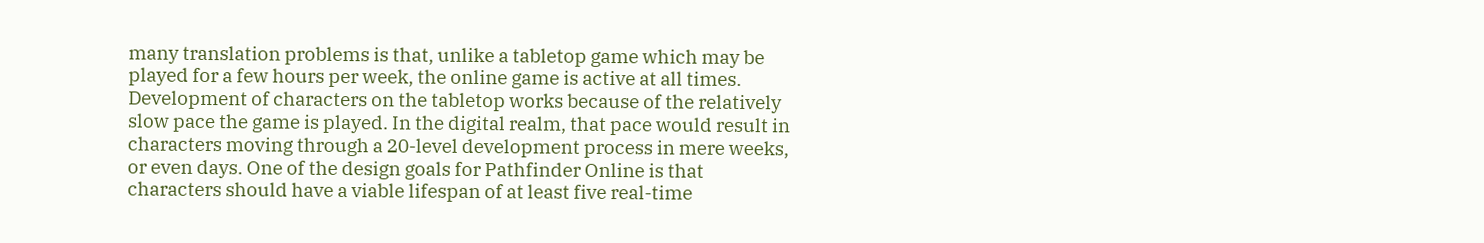many translation problems is that, unlike a tabletop game which may be played for a few hours per week, the online game is active at all times. Development of characters on the tabletop works because of the relatively slow pace the game is played. In the digital realm, that pace would result in characters moving through a 20-level development process in mere weeks, or even days. One of the design goals for Pathfinder Online is that characters should have a viable lifespan of at least five real-time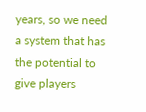years, so we need a system that has the potential to give players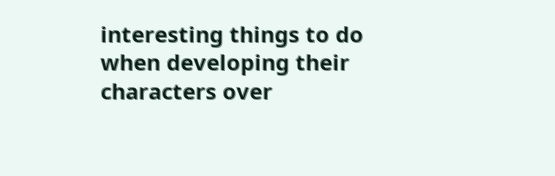interesting things to do when developing their characters over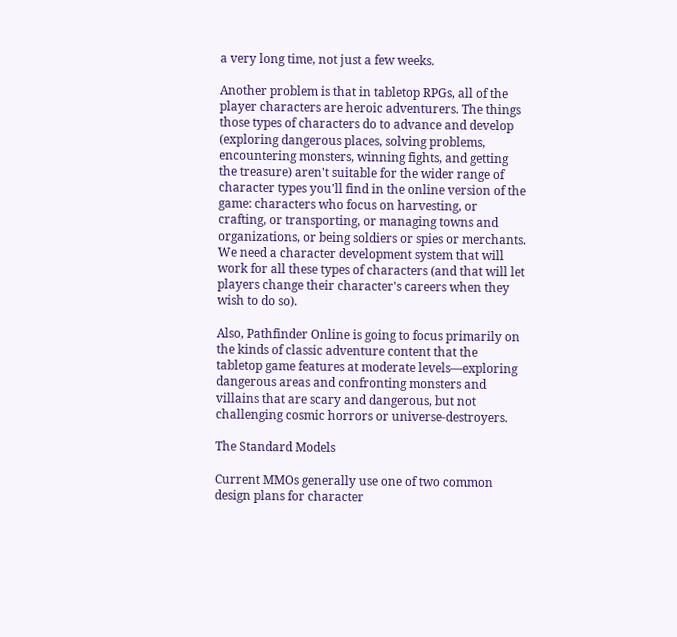a very long time, not just a few weeks.

Another problem is that in tabletop RPGs, all of the player characters are heroic adventurers. The things those types of characters do to advance and develop (exploring dangerous places, solving problems, encountering monsters, winning fights, and getting the treasure) aren't suitable for the wider range of character types you'll find in the online version of the game: characters who focus on harvesting, or crafting, or transporting, or managing towns and organizations, or being soldiers or spies or merchants. We need a character development system that will work for all these types of characters (and that will let players change their character's careers when they wish to do so).

Also, Pathfinder Online is going to focus primarily on the kinds of classic adventure content that the tabletop game features at moderate levels—exploring dangerous areas and confronting monsters and villains that are scary and dangerous, but not challenging cosmic horrors or universe-destroyers.

The Standard Models

Current MMOs generally use one of two common design plans for character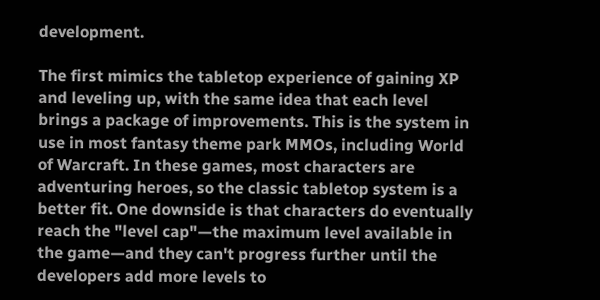development.

The first mimics the tabletop experience of gaining XP and leveling up, with the same idea that each level brings a package of improvements. This is the system in use in most fantasy theme park MMOs, including World of Warcraft. In these games, most characters are adventuring heroes, so the classic tabletop system is a better fit. One downside is that characters do eventually reach the "level cap"—the maximum level available in the game—and they can't progress further until the developers add more levels to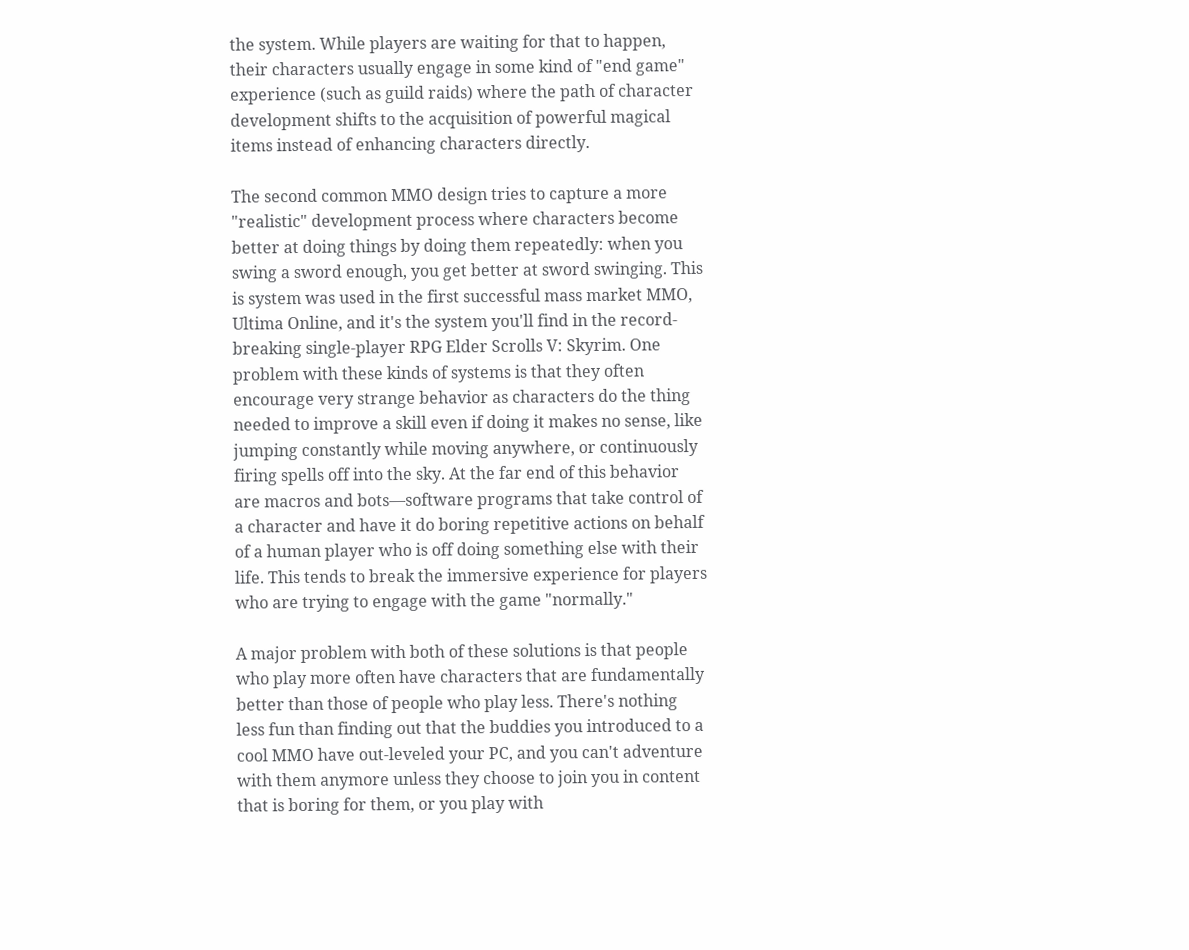the system. While players are waiting for that to happen, their characters usually engage in some kind of "end game" experience (such as guild raids) where the path of character development shifts to the acquisition of powerful magical items instead of enhancing characters directly.

The second common MMO design tries to capture a more "realistic" development process where characters become better at doing things by doing them repeatedly: when you swing a sword enough, you get better at sword swinging. This is system was used in the first successful mass market MMO, Ultima Online, and it's the system you'll find in the record-breaking single-player RPG Elder Scrolls V: Skyrim. One problem with these kinds of systems is that they often encourage very strange behavior as characters do the thing needed to improve a skill even if doing it makes no sense, like jumping constantly while moving anywhere, or continuously firing spells off into the sky. At the far end of this behavior are macros and bots—software programs that take control of a character and have it do boring repetitive actions on behalf of a human player who is off doing something else with their life. This tends to break the immersive experience for players who are trying to engage with the game "normally."

A major problem with both of these solutions is that people who play more often have characters that are fundamentally better than those of people who play less. There's nothing less fun than finding out that the buddies you introduced to a cool MMO have out-leveled your PC, and you can't adventure with them anymore unless they choose to join you in content that is boring for them, or you play with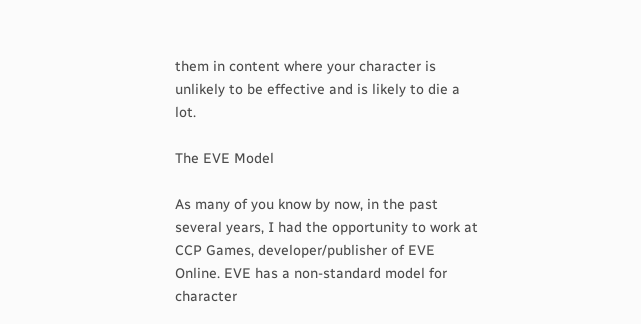them in content where your character is unlikely to be effective and is likely to die a lot.

The EVE Model

As many of you know by now, in the past several years, I had the opportunity to work at CCP Games, developer/publisher of EVE Online. EVE has a non-standard model for character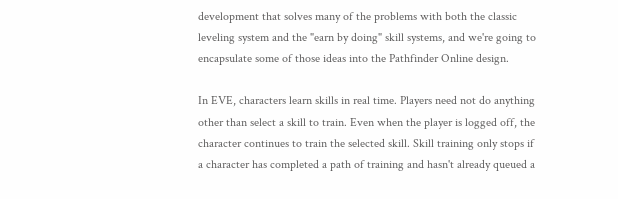development that solves many of the problems with both the classic leveling system and the "earn by doing" skill systems, and we're going to encapsulate some of those ideas into the Pathfinder Online design.

In EVE, characters learn skills in real time. Players need not do anything other than select a skill to train. Even when the player is logged off, the character continues to train the selected skill. Skill training only stops if a character has completed a path of training and hasn't already queued a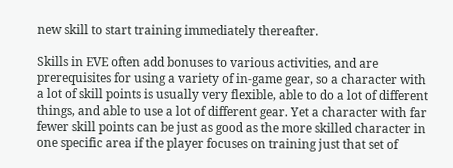new skill to start training immediately thereafter.

Skills in EVE often add bonuses to various activities, and are prerequisites for using a variety of in-game gear, so a character with a lot of skill points is usually very flexible, able to do a lot of different things, and able to use a lot of different gear. Yet a character with far fewer skill points can be just as good as the more skilled character in one specific area if the player focuses on training just that set of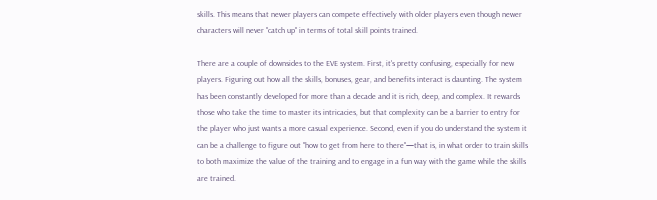skills. This means that newer players can compete effectively with older players even though newer characters will never "catch up" in terms of total skill points trained.

There are a couple of downsides to the EVE system. First, it's pretty confusing, especially for new players. Figuring out how all the skills, bonuses, gear, and benefits interact is daunting. The system has been constantly developed for more than a decade and it is rich, deep, and complex. It rewards those who take the time to master its intricacies, but that complexity can be a barrier to entry for the player who just wants a more casual experience. Second, even if you do understand the system it can be a challenge to figure out "how to get from here to there"—that is, in what order to train skills to both maximize the value of the training and to engage in a fun way with the game while the skills are trained.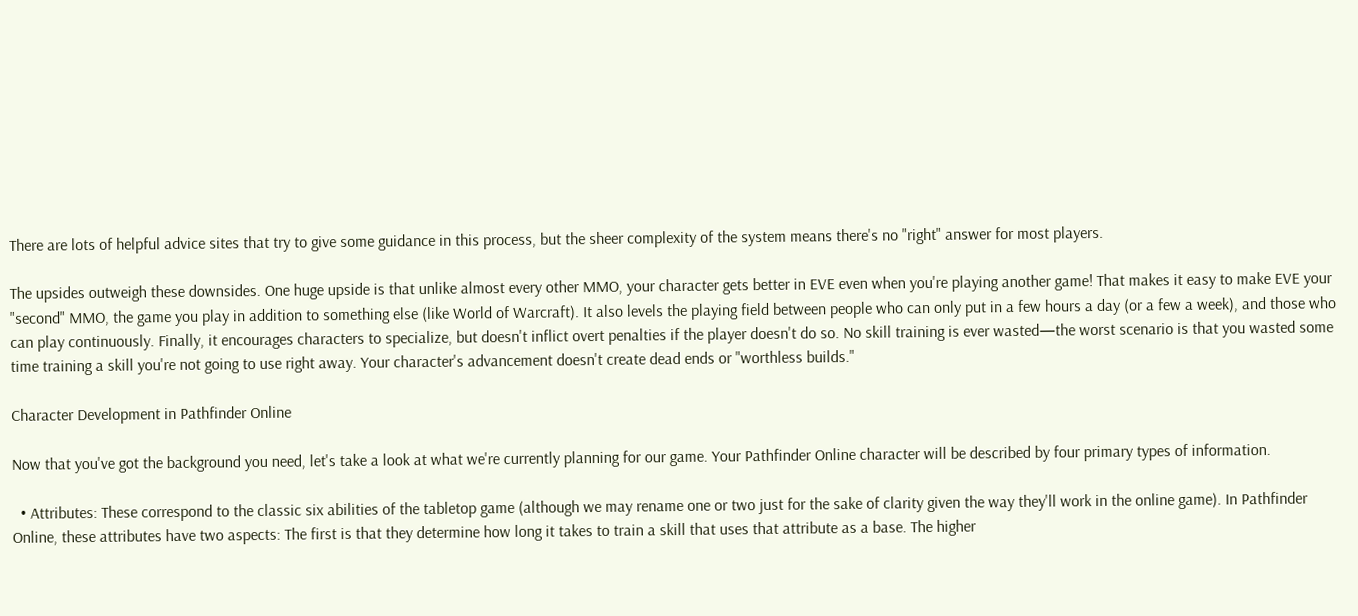There are lots of helpful advice sites that try to give some guidance in this process, but the sheer complexity of the system means there's no "right" answer for most players.

The upsides outweigh these downsides. One huge upside is that unlike almost every other MMO, your character gets better in EVE even when you're playing another game! That makes it easy to make EVE your "second" MMO, the game you play in addition to something else (like World of Warcraft). It also levels the playing field between people who can only put in a few hours a day (or a few a week), and those who can play continuously. Finally, it encourages characters to specialize, but doesn't inflict overt penalties if the player doesn't do so. No skill training is ever wasted—the worst scenario is that you wasted some time training a skill you're not going to use right away. Your character's advancement doesn't create dead ends or "worthless builds."

Character Development in Pathfinder Online

Now that you've got the background you need, let's take a look at what we're currently planning for our game. Your Pathfinder Online character will be described by four primary types of information.

  • Attributes: These correspond to the classic six abilities of the tabletop game (although we may rename one or two just for the sake of clarity given the way they'll work in the online game). In Pathfinder Online, these attributes have two aspects: The first is that they determine how long it takes to train a skill that uses that attribute as a base. The higher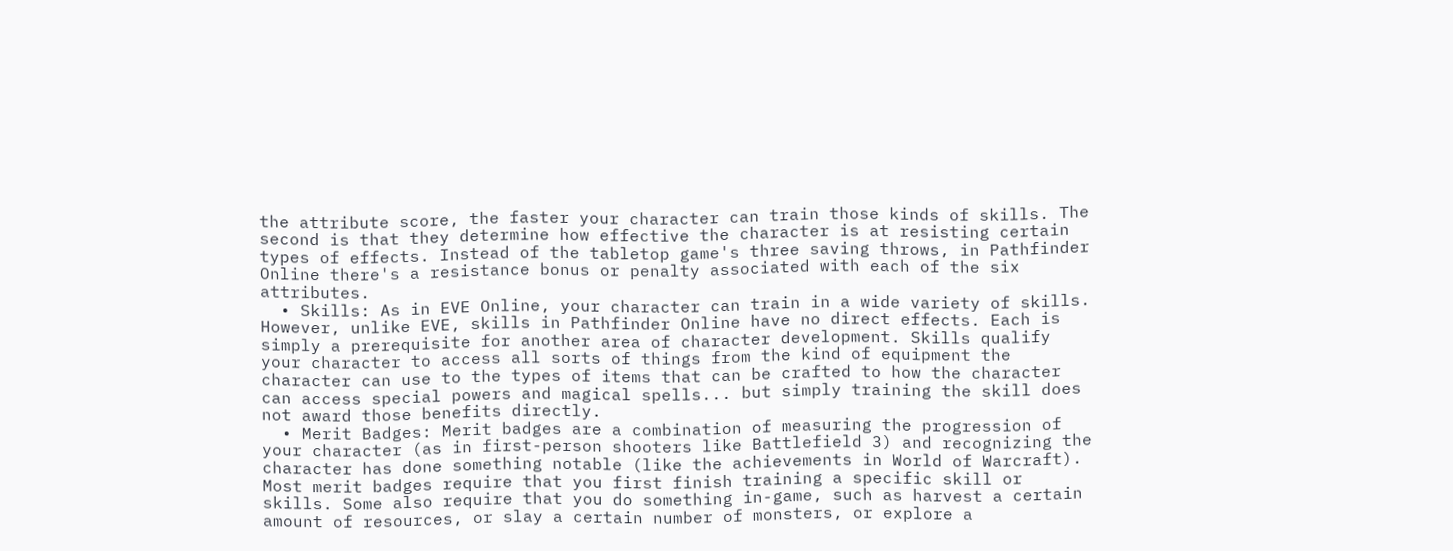the attribute score, the faster your character can train those kinds of skills. The second is that they determine how effective the character is at resisting certain types of effects. Instead of the tabletop game's three saving throws, in Pathfinder Online there's a resistance bonus or penalty associated with each of the six attributes.
  • Skills: As in EVE Online, your character can train in a wide variety of skills. However, unlike EVE, skills in Pathfinder Online have no direct effects. Each is simply a prerequisite for another area of character development. Skills qualify your character to access all sorts of things from the kind of equipment the character can use to the types of items that can be crafted to how the character can access special powers and magical spells... but simply training the skill does not award those benefits directly.
  • Merit Badges: Merit badges are a combination of measuring the progression of your character (as in first-person shooters like Battlefield 3) and recognizing the character has done something notable (like the achievements in World of Warcraft). Most merit badges require that you first finish training a specific skill or skills. Some also require that you do something in-game, such as harvest a certain amount of resources, or slay a certain number of monsters, or explore a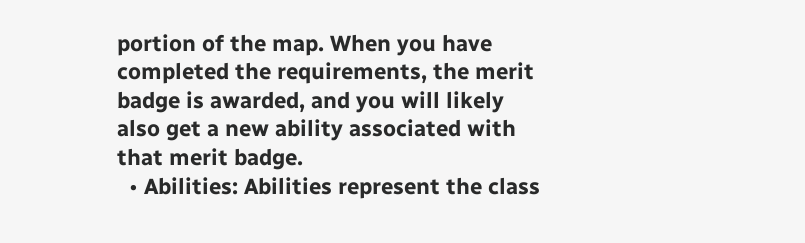portion of the map. When you have completed the requirements, the merit badge is awarded, and you will likely also get a new ability associated with that merit badge.
  • Abilities: Abilities represent the class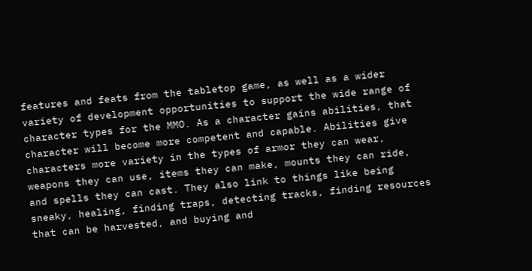features and feats from the tabletop game, as well as a wider variety of development opportunities to support the wide range of character types for the MMO. As a character gains abilities, that character will become more competent and capable. Abilities give characters more variety in the types of armor they can wear, weapons they can use, items they can make, mounts they can ride, and spells they can cast. They also link to things like being sneaky, healing, finding traps, detecting tracks, finding resources that can be harvested, and buying and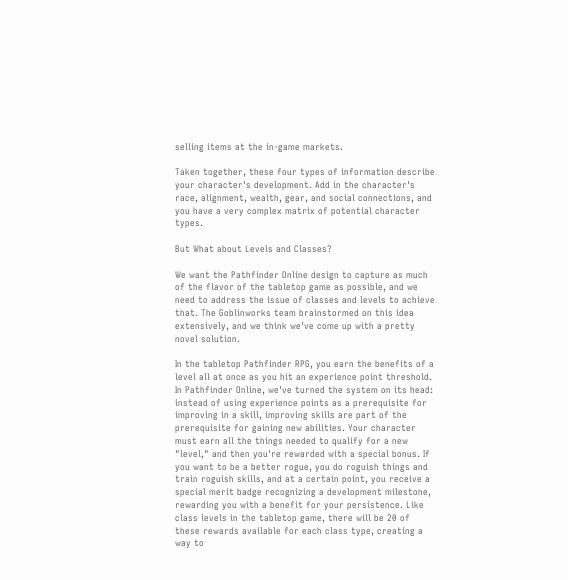selling items at the in-game markets.

Taken together, these four types of information describe your character's development. Add in the character's race, alignment, wealth, gear, and social connections, and you have a very complex matrix of potential character types.

But What about Levels and Classes?

We want the Pathfinder Online design to capture as much of the flavor of the tabletop game as possible, and we need to address the issue of classes and levels to achieve that. The Goblinworks team brainstormed on this idea extensively, and we think we've come up with a pretty novel solution.

In the tabletop Pathfinder RPG, you earn the benefits of a level all at once as you hit an experience point threshold. In Pathfinder Online, we've turned the system on its head: instead of using experience points as a prerequisite for improving in a skill, improving skills are part of the prerequisite for gaining new abilities. Your character must earn all the things needed to qualify for a new "level," and then you're rewarded with a special bonus. If you want to be a better rogue, you do roguish things and train roguish skills, and at a certain point, you receive a special merit badge recognizing a development milestone, rewarding you with a benefit for your persistence. Like class levels in the tabletop game, there will be 20 of these rewards available for each class type, creating a way to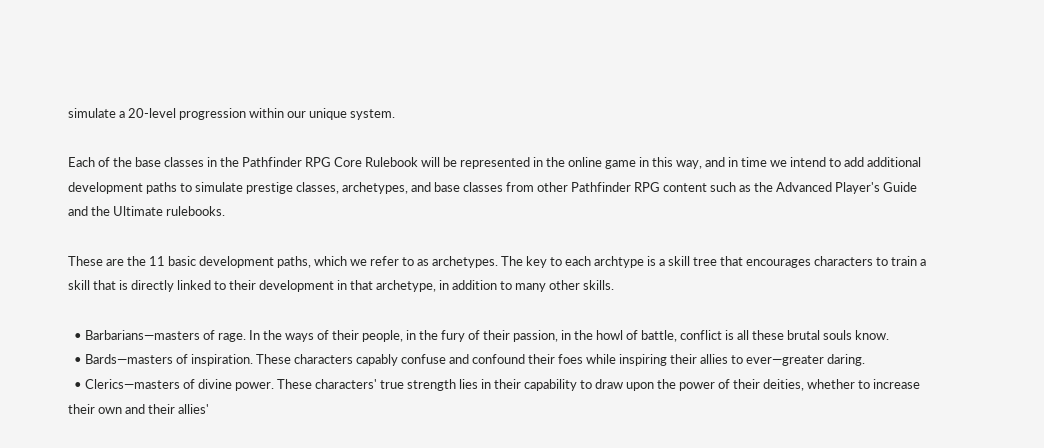simulate a 20-level progression within our unique system.

Each of the base classes in the Pathfinder RPG Core Rulebook will be represented in the online game in this way, and in time we intend to add additional development paths to simulate prestige classes, archetypes, and base classes from other Pathfinder RPG content such as the Advanced Player's Guide and the Ultimate rulebooks.

These are the 11 basic development paths, which we refer to as archetypes. The key to each archtype is a skill tree that encourages characters to train a skill that is directly linked to their development in that archetype, in addition to many other skills.

  • Barbarians—masters of rage. In the ways of their people, in the fury of their passion, in the howl of battle, conflict is all these brutal souls know.
  • Bards—masters of inspiration. These characters capably confuse and confound their foes while inspiring their allies to ever—greater daring.
  • Clerics—masters of divine power. These characters' true strength lies in their capability to draw upon the power of their deities, whether to increase their own and their allies'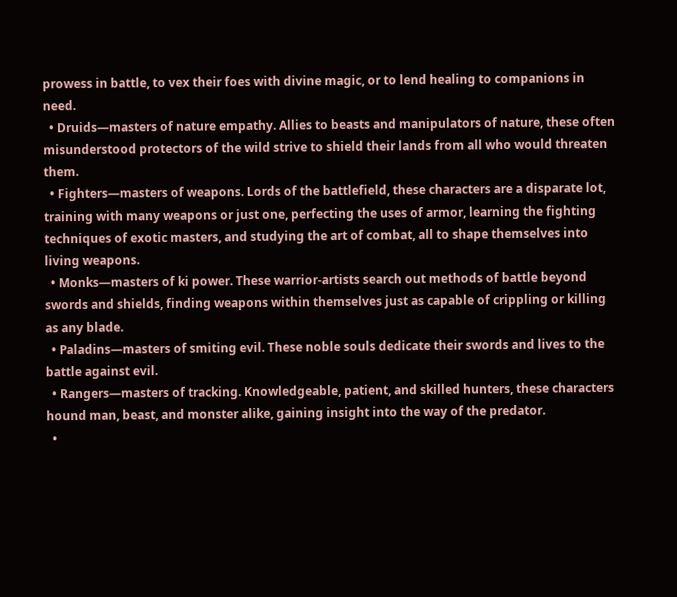prowess in battle, to vex their foes with divine magic, or to lend healing to companions in need.
  • Druids—masters of nature empathy. Allies to beasts and manipulators of nature, these often misunderstood protectors of the wild strive to shield their lands from all who would threaten them.
  • Fighters—masters of weapons. Lords of the battlefield, these characters are a disparate lot, training with many weapons or just one, perfecting the uses of armor, learning the fighting techniques of exotic masters, and studying the art of combat, all to shape themselves into living weapons.
  • Monks—masters of ki power. These warrior-artists search out methods of battle beyond swords and shields, finding weapons within themselves just as capable of crippling or killing as any blade.
  • Paladins—masters of smiting evil. These noble souls dedicate their swords and lives to the battle against evil.
  • Rangers—masters of tracking. Knowledgeable, patient, and skilled hunters, these characters hound man, beast, and monster alike, gaining insight into the way of the predator.
  •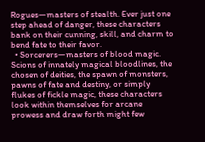Rogues—masters of stealth. Ever just one step ahead of danger, these characters bank on their cunning, skill, and charm to bend fate to their favor.
  • Sorcerers—masters of blood magic. Scions of innately magical bloodlines, the chosen of deities, the spawn of monsters, pawns of fate and destiny, or simply flukes of fickle magic, these characters look within themselves for arcane prowess and draw forth might few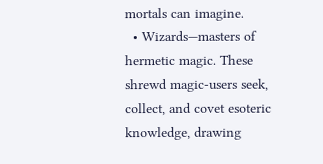mortals can imagine.
  • Wizards—masters of hermetic magic. These shrewd magic-users seek, collect, and covet esoteric knowledge, drawing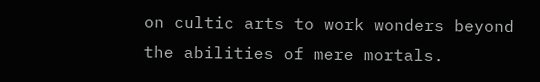on cultic arts to work wonders beyond the abilities of mere mortals.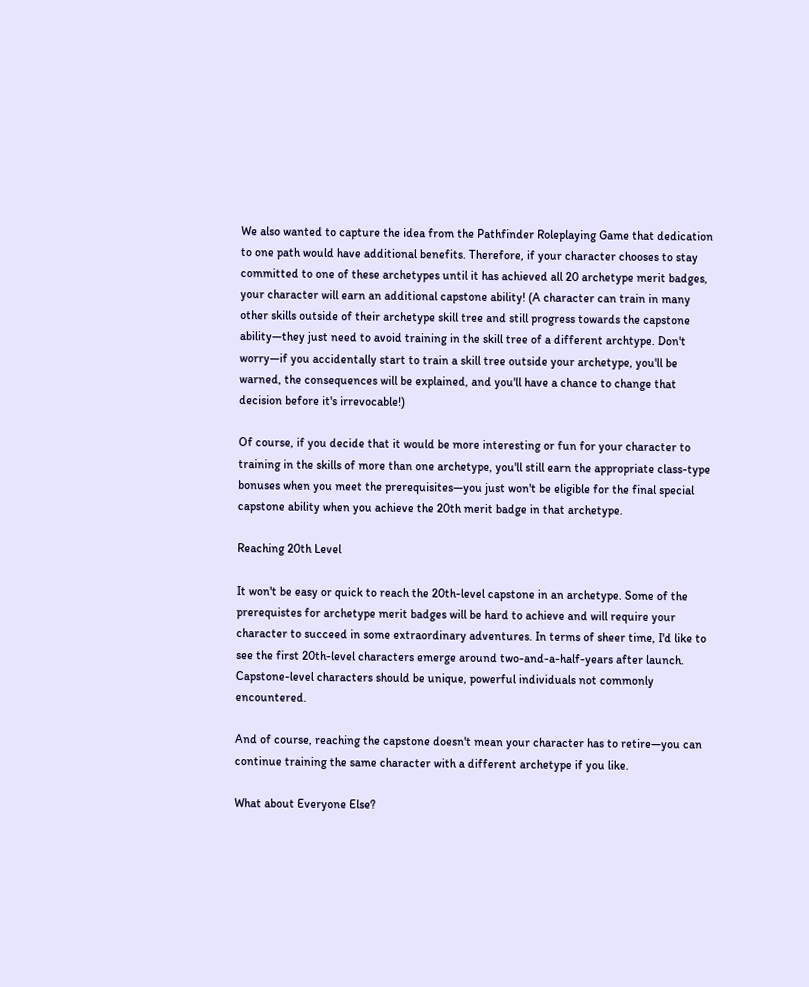We also wanted to capture the idea from the Pathfinder Roleplaying Game that dedication to one path would have additional benefits. Therefore, if your character chooses to stay committed to one of these archetypes until it has achieved all 20 archetype merit badges, your character will earn an additional capstone ability! (A character can train in many other skills outside of their archetype skill tree and still progress towards the capstone ability—they just need to avoid training in the skill tree of a different archtype. Don't worry—if you accidentally start to train a skill tree outside your archetype, you'll be warned, the consequences will be explained, and you'll have a chance to change that decision before it's irrevocable!)

Of course, if you decide that it would be more interesting or fun for your character to training in the skills of more than one archetype, you'll still earn the appropriate class-type bonuses when you meet the prerequisites—you just won't be eligible for the final special capstone ability when you achieve the 20th merit badge in that archetype.

Reaching 20th Level

It won't be easy or quick to reach the 20th-level capstone in an archetype. Some of the prerequistes for archetype merit badges will be hard to achieve and will require your character to succeed in some extraordinary adventures. In terms of sheer time, I'd like to see the first 20th-level characters emerge around two-and-a-half-years after launch. Capstone-level characters should be unique, powerful individuals not commonly encountered.

And of course, reaching the capstone doesn't mean your character has to retire—you can continue training the same character with a different archetype if you like.

What about Everyone Else?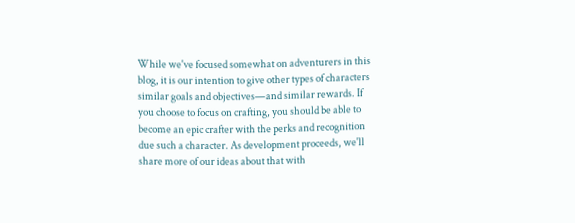While we've focused somewhat on adventurers in this blog, it is our intention to give other types of characters similar goals and objectives—and similar rewards. If you choose to focus on crafting, you should be able to become an epic crafter with the perks and recognition due such a character. As development proceeds, we'll share more of our ideas about that with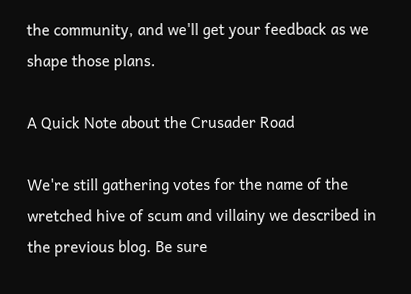the community, and we'll get your feedback as we shape those plans.

A Quick Note about the Crusader Road

We're still gathering votes for the name of the wretched hive of scum and villainy we described in the previous blog. Be sure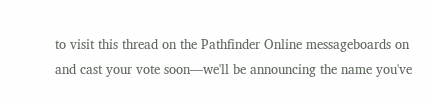to visit this thread on the Pathfinder Online messageboards on and cast your vote soon—we'll be announcing the name you've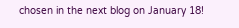chosen in the next blog on January 18!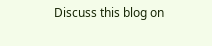Discuss this blog on